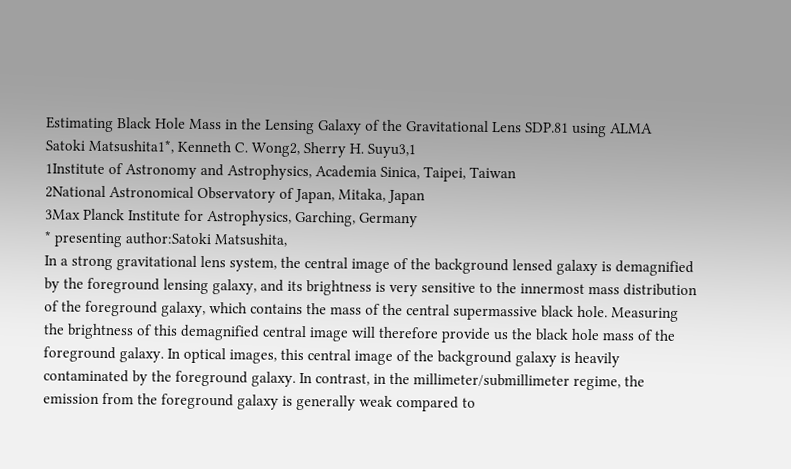Estimating Black Hole Mass in the Lensing Galaxy of the Gravitational Lens SDP.81 using ALMA
Satoki Matsushita1*, Kenneth C. Wong2, Sherry H. Suyu3,1
1Institute of Astronomy and Astrophysics, Academia Sinica, Taipei, Taiwan
2National Astronomical Observatory of Japan, Mitaka, Japan
3Max Planck Institute for Astrophysics, Garching, Germany
* presenting author:Satoki Matsushita,
In a strong gravitational lens system, the central image of the background lensed galaxy is demagnified by the foreground lensing galaxy, and its brightness is very sensitive to the innermost mass distribution of the foreground galaxy, which contains the mass of the central supermassive black hole. Measuring the brightness of this demagnified central image will therefore provide us the black hole mass of the foreground galaxy. In optical images, this central image of the background galaxy is heavily contaminated by the foreground galaxy. In contrast, in the millimeter/submillimeter regime, the emission from the foreground galaxy is generally weak compared to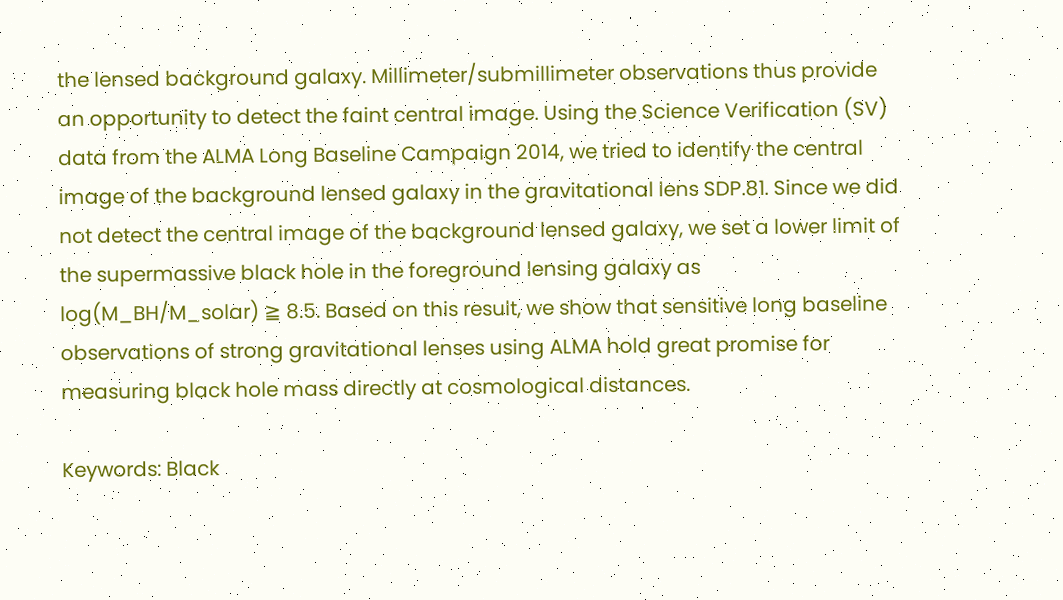the lensed background galaxy. Millimeter/submillimeter observations thus provide an opportunity to detect the faint central image. Using the Science Verification (SV) data from the ALMA Long Baseline Campaign 2014, we tried to identify the central image of the background lensed galaxy in the gravitational lens SDP.81. Since we did not detect the central image of the background lensed galaxy, we set a lower limit of the supermassive black hole in the foreground lensing galaxy as log(M_BH/M_solar) ≧ 8.5. Based on this result, we show that sensitive long baseline observations of strong gravitational lenses using ALMA hold great promise for measuring black hole mass directly at cosmological distances.

Keywords: Black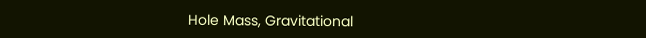Hole Mass, Gravitational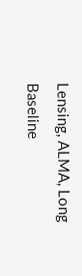Lensing, ALMA, Long Baseline